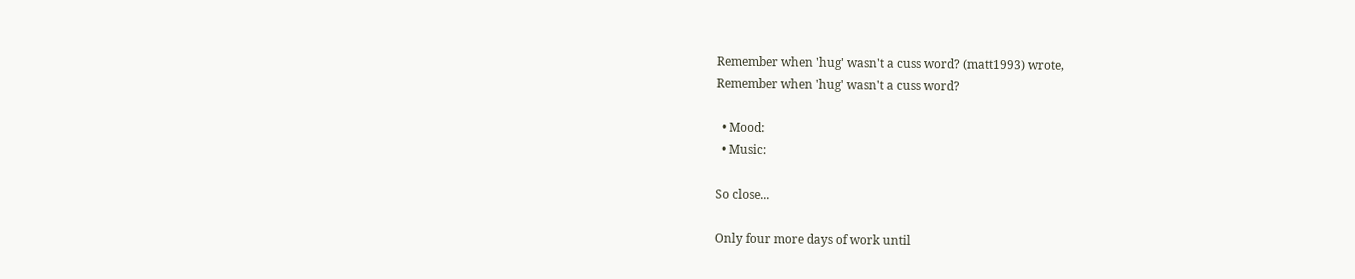Remember when 'hug' wasn't a cuss word? (matt1993) wrote,
Remember when 'hug' wasn't a cuss word?

  • Mood:
  • Music:

So close...

Only four more days of work until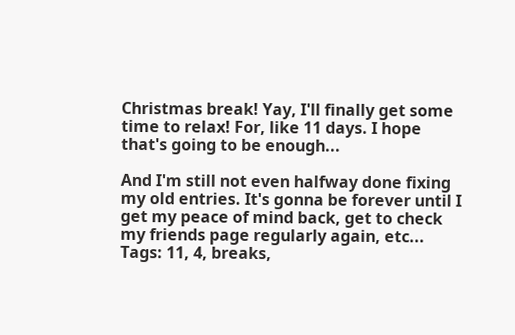Christmas break! Yay, I'll finally get some time to relax! For, like 11 days. I hope that's going to be enough...

And I'm still not even halfway done fixing my old entries. It's gonna be forever until I get my peace of mind back, get to check my friends page regularly again, etc...
Tags: 11, 4, breaks,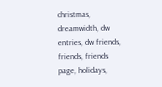christmas, dreamwidth, dw entries, dw friends, friends, friends page, holidays,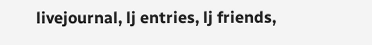livejournal, lj entries, lj friends,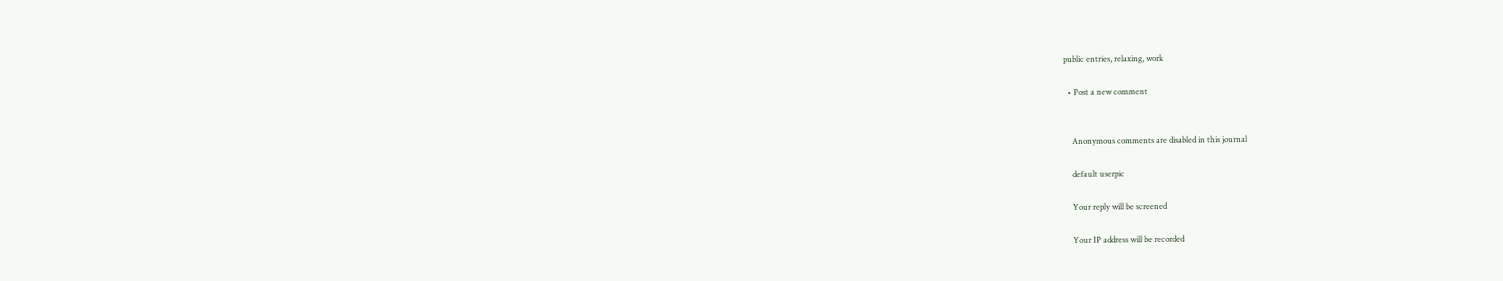public entries, relaxing, work

  • Post a new comment


    Anonymous comments are disabled in this journal

    default userpic

    Your reply will be screened

    Your IP address will be recorded